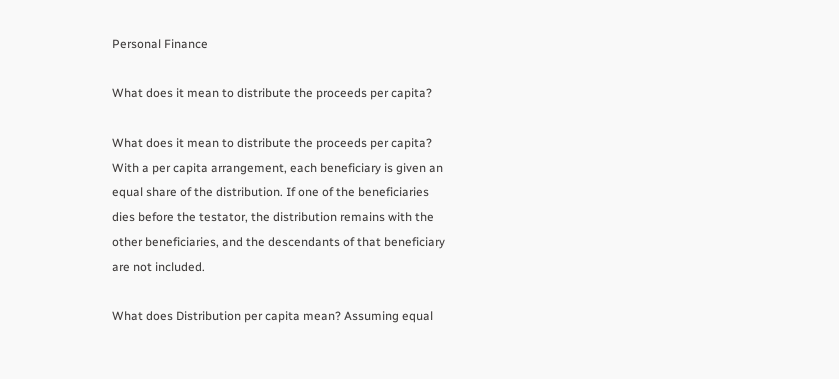Personal Finance

What does it mean to distribute the proceeds per capita?

What does it mean to distribute the proceeds per capita? With a per capita arrangement, each beneficiary is given an equal share of the distribution. If one of the beneficiaries dies before the testator, the distribution remains with the other beneficiaries, and the descendants of that beneficiary are not included.

What does Distribution per capita mean? Assuming equal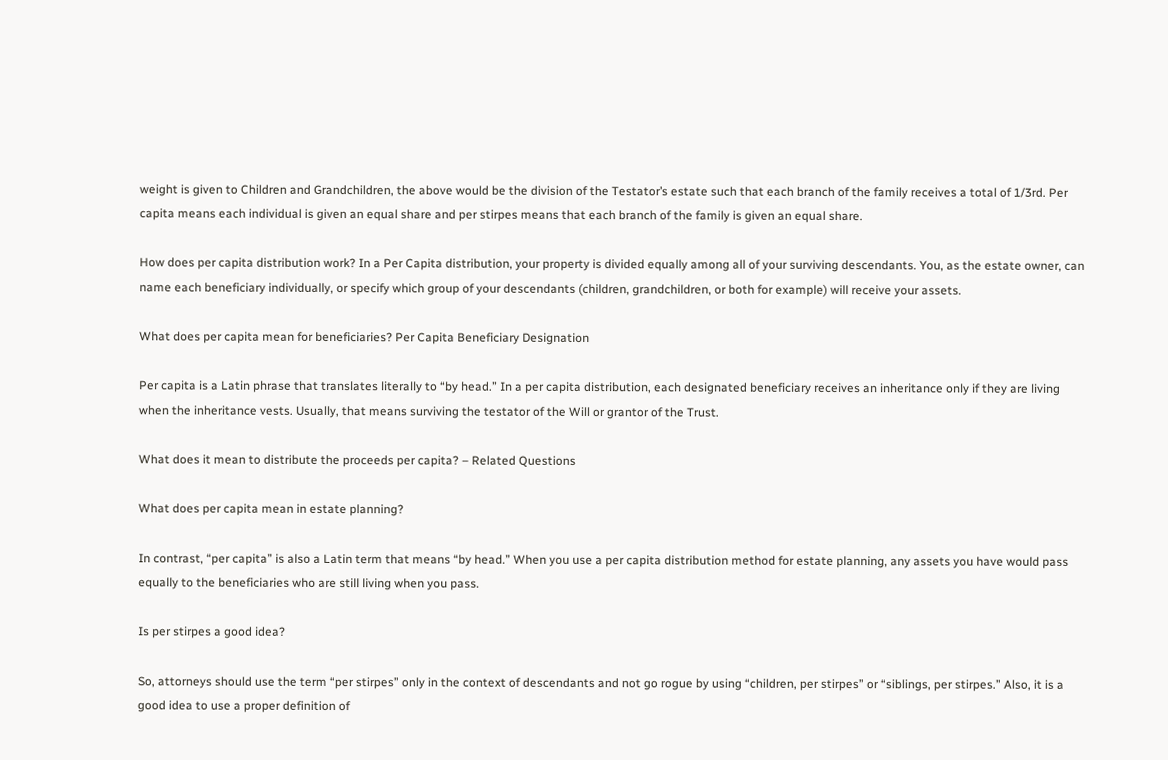weight is given to Children and Grandchildren, the above would be the division of the Testator’s estate such that each branch of the family receives a total of 1/3rd. Per capita means each individual is given an equal share and per stirpes means that each branch of the family is given an equal share.

How does per capita distribution work? In a Per Capita distribution, your property is divided equally among all of your surviving descendants. You, as the estate owner, can name each beneficiary individually, or specify which group of your descendants (children, grandchildren, or both for example) will receive your assets.

What does per capita mean for beneficiaries? Per Capita Beneficiary Designation

Per capita is a Latin phrase that translates literally to “by head.” In a per capita distribution, each designated beneficiary receives an inheritance only if they are living when the inheritance vests. Usually, that means surviving the testator of the Will or grantor of the Trust.

What does it mean to distribute the proceeds per capita? – Related Questions

What does per capita mean in estate planning?

In contrast, “per capita” is also a Latin term that means “by head.” When you use a per capita distribution method for estate planning, any assets you have would pass equally to the beneficiaries who are still living when you pass.

Is per stirpes a good idea?

So, attorneys should use the term “per stirpes” only in the context of descendants and not go rogue by using “children, per stirpes” or “siblings, per stirpes.” Also, it is a good idea to use a proper definition of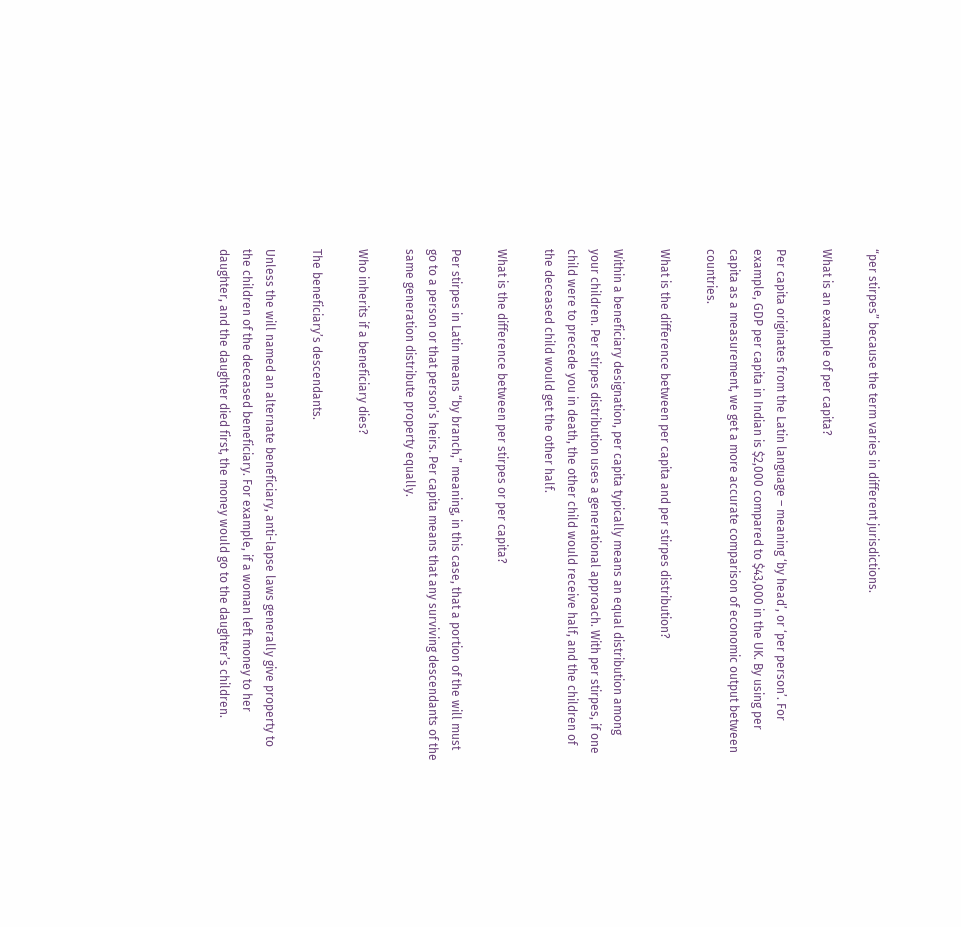“per stirpes” because the term varies in different jurisdictions.

What is an example of per capita?

Per capita originates from the Latin language – meaning ‘by head’, or ‘per person’. For example, GDP per capita in Indian is $2,000 compared to $43,000 in the UK. By using per capita as a measurement, we get a more accurate comparison of economic output between countries.

What is the difference between per capita and per stirpes distribution?

Within a beneficiary designation, per capita typically means an equal distribution among your children. Per stirpes distribution uses a generational approach. With per stirpes, if one child were to precede you in death, the other child would receive half, and the children of the deceased child would get the other half.

What is the difference between per stirpes or per capita?

Per stirpes in Latin means “by branch,” meaning, in this case, that a portion of the will must go to a person or that person’s heirs. Per capita means that any surviving descendants of the same generation distribute property equally.

Who inherits if a beneficiary dies?

The beneficiary’s descendants.

Unless the will named an alternate beneficiary, anti-lapse laws generally give property to the children of the deceased beneficiary. For example, if a woman left money to her daughter, and the daughter died first, the money would go to the daughter’s children.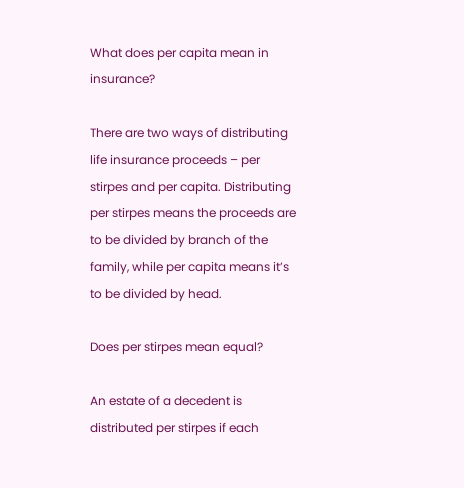What does per capita mean in insurance?

There are two ways of distributing life insurance proceeds – per stirpes and per capita. Distributing per stirpes means the proceeds are to be divided by branch of the family, while per capita means it’s to be divided by head.

Does per stirpes mean equal?

An estate of a decedent is distributed per stirpes if each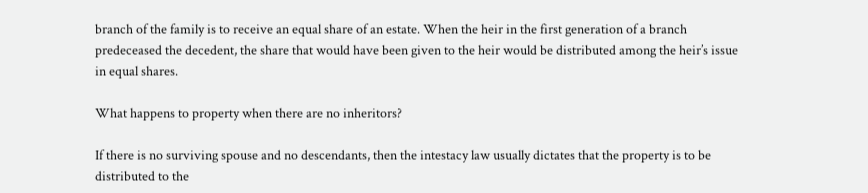branch of the family is to receive an equal share of an estate. When the heir in the first generation of a branch predeceased the decedent, the share that would have been given to the heir would be distributed among the heir’s issue in equal shares.

What happens to property when there are no inheritors?

If there is no surviving spouse and no descendants, then the intestacy law usually dictates that the property is to be distributed to the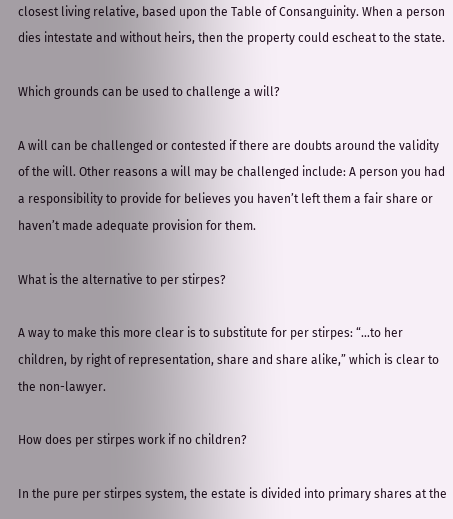closest living relative, based upon the Table of Consanguinity. When a person dies intestate and without heirs, then the property could escheat to the state.

Which grounds can be used to challenge a will?

A will can be challenged or contested if there are doubts around the validity of the will. Other reasons a will may be challenged include: A person you had a responsibility to provide for believes you haven’t left them a fair share or haven’t made adequate provision for them.

What is the alternative to per stirpes?

A way to make this more clear is to substitute for per stirpes: “…to her children, by right of representation, share and share alike,” which is clear to the non-lawyer.

How does per stirpes work if no children?

In the pure per stirpes system, the estate is divided into primary shares at the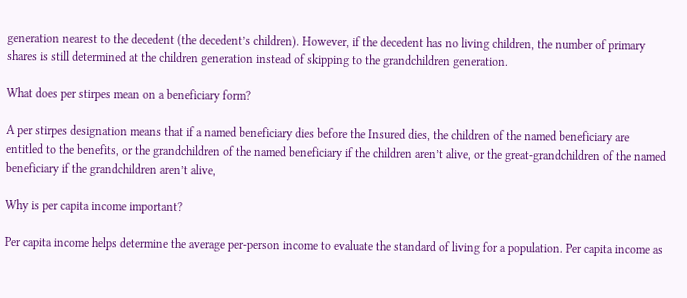generation nearest to the decedent (the decedent’s children). However, if the decedent has no living children, the number of primary shares is still determined at the children generation instead of skipping to the grandchildren generation.

What does per stirpes mean on a beneficiary form?

A per stirpes designation means that if a named beneficiary dies before the Insured dies, the children of the named beneficiary are entitled to the benefits, or the grandchildren of the named beneficiary if the children aren’t alive, or the great-grandchildren of the named beneficiary if the grandchildren aren’t alive,

Why is per capita income important?

Per capita income helps determine the average per-person income to evaluate the standard of living for a population. Per capita income as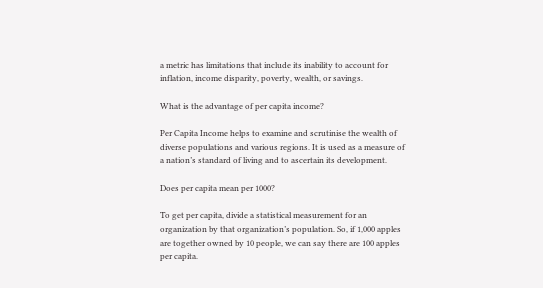a metric has limitations that include its inability to account for inflation, income disparity, poverty, wealth, or savings.

What is the advantage of per capita income?

Per Capita Income helps to examine and scrutinise the wealth of diverse populations and various regions. It is used as a measure of a nation’s standard of living and to ascertain its development.

Does per capita mean per 1000?

To get per capita, divide a statistical measurement for an organization by that organization’s population. So, if 1,000 apples are together owned by 10 people, we can say there are 100 apples per capita.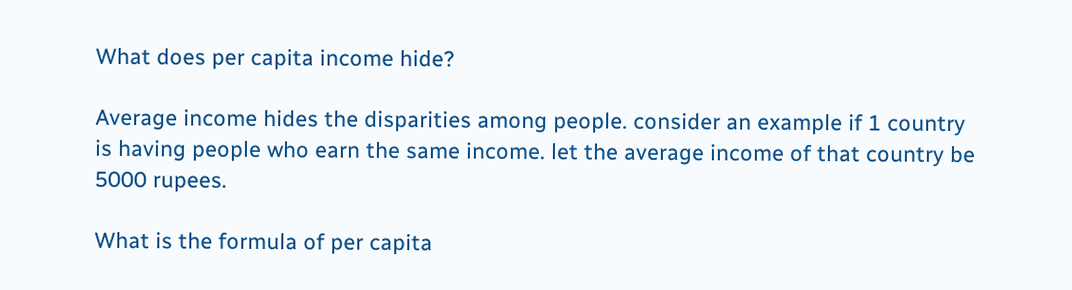What does per capita income hide?

Average income hides the disparities among people. consider an example if 1 country is having people who earn the same income. let the average income of that country be 5000 rupees.

What is the formula of per capita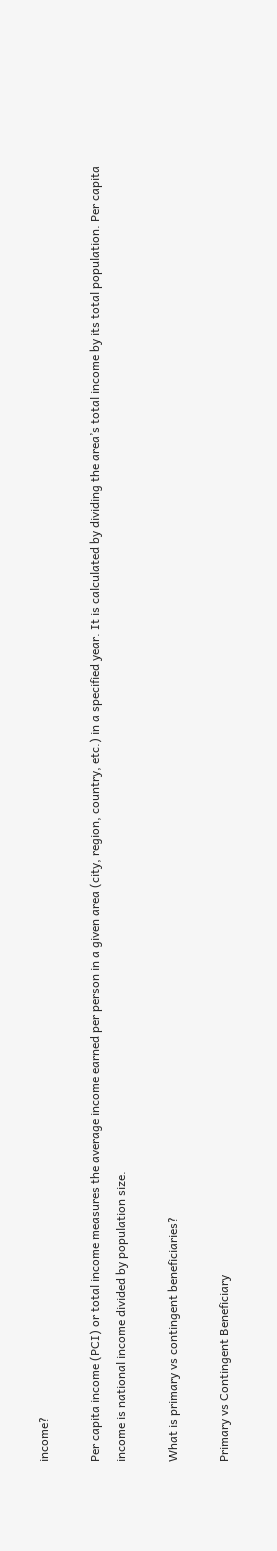income?

Per capita income (PCI) or total income measures the average income earned per person in a given area (city, region, country, etc.) in a specified year. It is calculated by dividing the area’s total income by its total population. Per capita income is national income divided by population size.

What is primary vs contingent beneficiaries?

Primary vs Contingent Beneficiary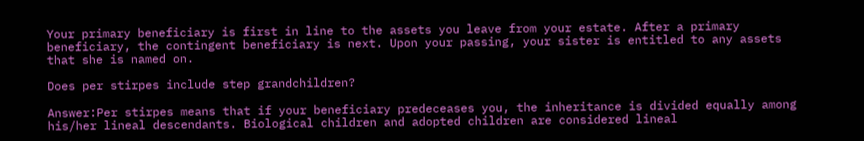Your primary beneficiary is first in line to the assets you leave from your estate. After a primary beneficiary, the contingent beneficiary is next. Upon your passing, your sister is entitled to any assets that she is named on.

Does per stirpes include step grandchildren?

Answer:Per stirpes means that if your beneficiary predeceases you, the inheritance is divided equally among his/her lineal descendants. Biological children and adopted children are considered lineal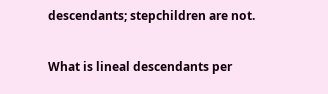descendants; stepchildren are not.

What is lineal descendants per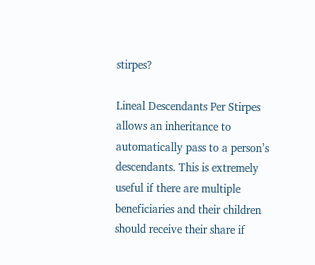stirpes?

Lineal Descendants Per Stirpes allows an inheritance to automatically pass to a person’s descendants. This is extremely useful if there are multiple beneficiaries and their children should receive their share if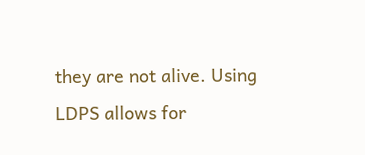they are not alive. Using LDPS allows for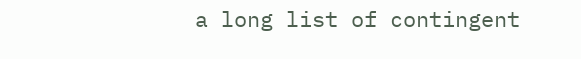a long list of contingent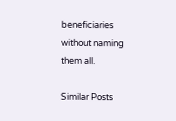beneficiaries without naming them all.

Similar Posts